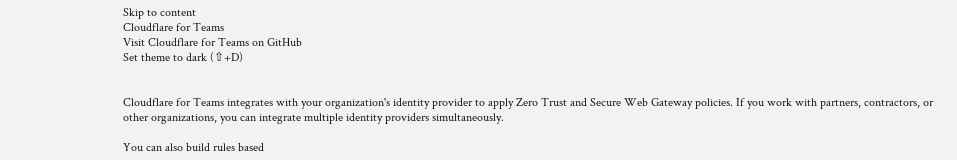Skip to content
Cloudflare for Teams
Visit Cloudflare for Teams on GitHub
Set theme to dark (⇧+D)


Cloudflare for Teams integrates with your organization's identity provider to apply Zero Trust and Secure Web Gateway policies. If you work with partners, contractors, or other organizations, you can integrate multiple identity providers simultaneously.

You can also build rules based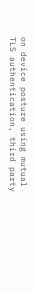on device posture using mutual TLS authentication, third party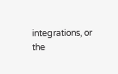integrations, or the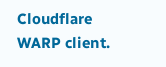Cloudflare WARP client.